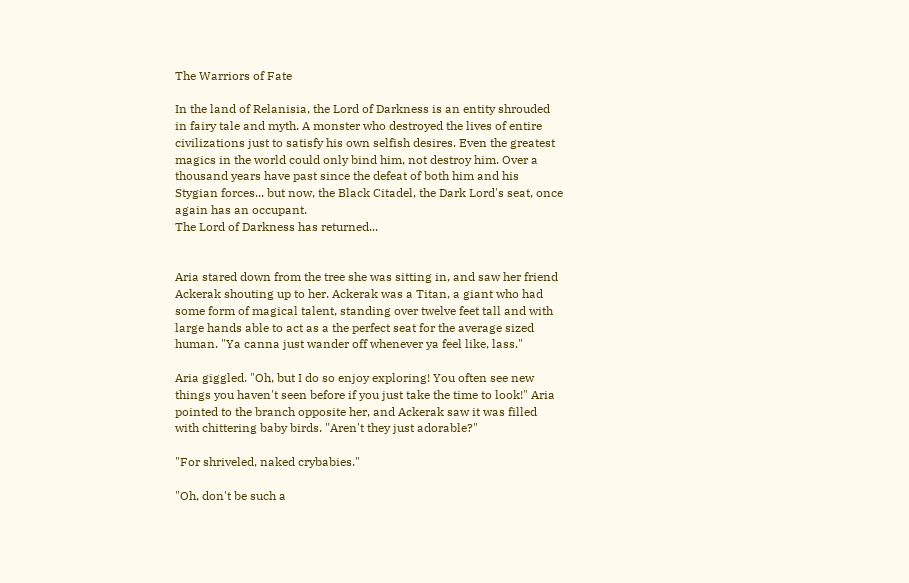The Warriors of Fate

In the land of Relanisia, the Lord of Darkness is an entity shrouded in fairy tale and myth. A monster who destroyed the lives of entire civilizations just to satisfy his own selfish desires. Even the greatest magics in the world could only bind him, not destroy him. Over a thousand years have past since the defeat of both him and his Stygian forces... but now, the Black Citadel, the Dark Lord's seat, once again has an occupant.
The Lord of Darkness has returned...


Aria stared down from the tree she was sitting in, and saw her friend Ackerak shouting up to her. Ackerak was a Titan, a giant who had some form of magical talent, standing over twelve feet tall and with large hands able to act as a the perfect seat for the average sized human. "Ya canna just wander off whenever ya feel like, lass."

Aria giggled. "Oh, but I do so enjoy exploring! You often see new things you haven't seen before if you just take the time to look!" Aria pointed to the branch opposite her, and Ackerak saw it was filled with chittering baby birds. "Aren't they just adorable?"

"For shriveled, naked crybabies."

"Oh, don't be such a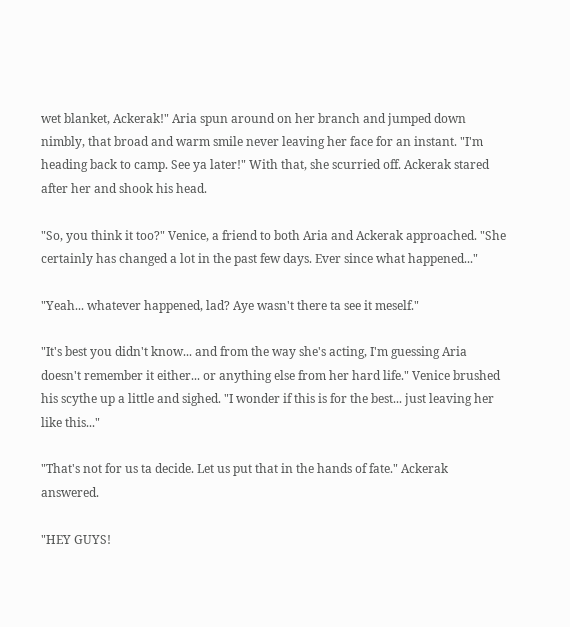wet blanket, Ackerak!" Aria spun around on her branch and jumped down nimbly, that broad and warm smile never leaving her face for an instant. "I'm heading back to camp. See ya later!" With that, she scurried off. Ackerak stared after her and shook his head.

"So, you think it too?" Venice, a friend to both Aria and Ackerak approached. "She certainly has changed a lot in the past few days. Ever since what happened..."

"Yeah... whatever happened, lad? Aye wasn't there ta see it meself."

"It's best you didn't know... and from the way she's acting, I'm guessing Aria doesn't remember it either... or anything else from her hard life." Venice brushed his scythe up a little and sighed. "I wonder if this is for the best... just leaving her like this..."

"That's not for us ta decide. Let us put that in the hands of fate." Ackerak answered.

"HEY GUYS!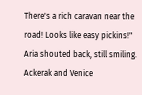There's a rich caravan near the road! Looks like easy pickins!" Aria shouted back, still smiling. Ackerak and Venice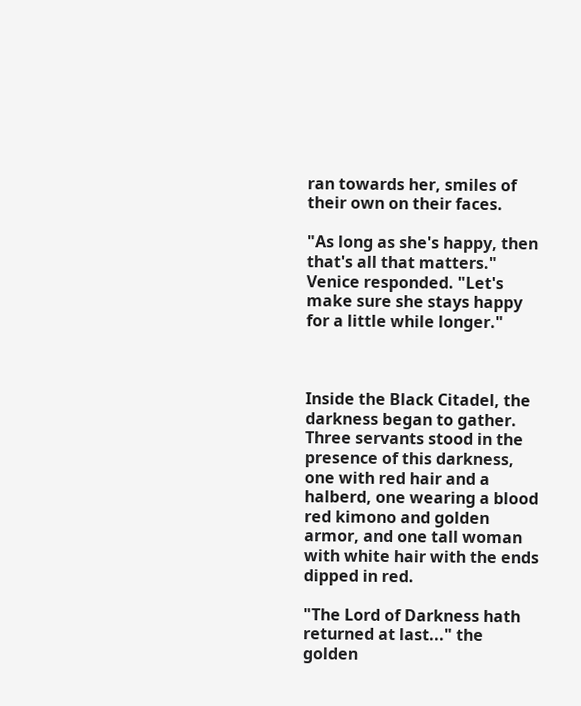ran towards her, smiles of their own on their faces.

"As long as she's happy, then that's all that matters." Venice responded. "Let's make sure she stays happy for a little while longer."



Inside the Black Citadel, the darkness began to gather. Three servants stood in the presence of this darkness, one with red hair and a halberd, one wearing a blood red kimono and golden armor, and one tall woman with white hair with the ends dipped in red.

"The Lord of Darkness hath returned at last..." the golden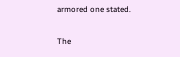armored one stated.

The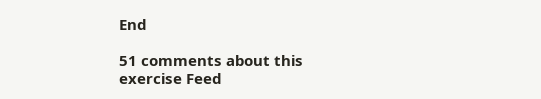End

51 comments about this exercise Feed